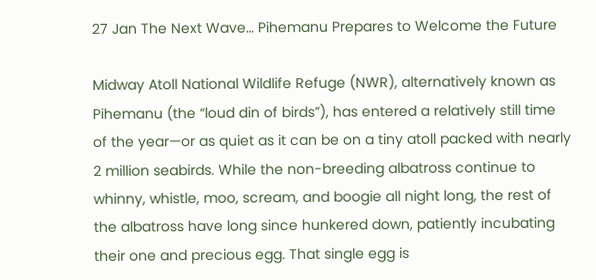27 Jan The Next Wave… Pihemanu Prepares to Welcome the Future

Midway Atoll National Wildlife Refuge (NWR), alternatively known as Pihemanu (the “loud din of birds”), has entered a relatively still time of the year—or as quiet as it can be on a tiny atoll packed with nearly 2 million seabirds. While the non-breeding albatross continue to whinny, whistle, moo, scream, and boogie all night long, the rest of the albatross have long since hunkered down, patiently incubating their one and precious egg. That single egg is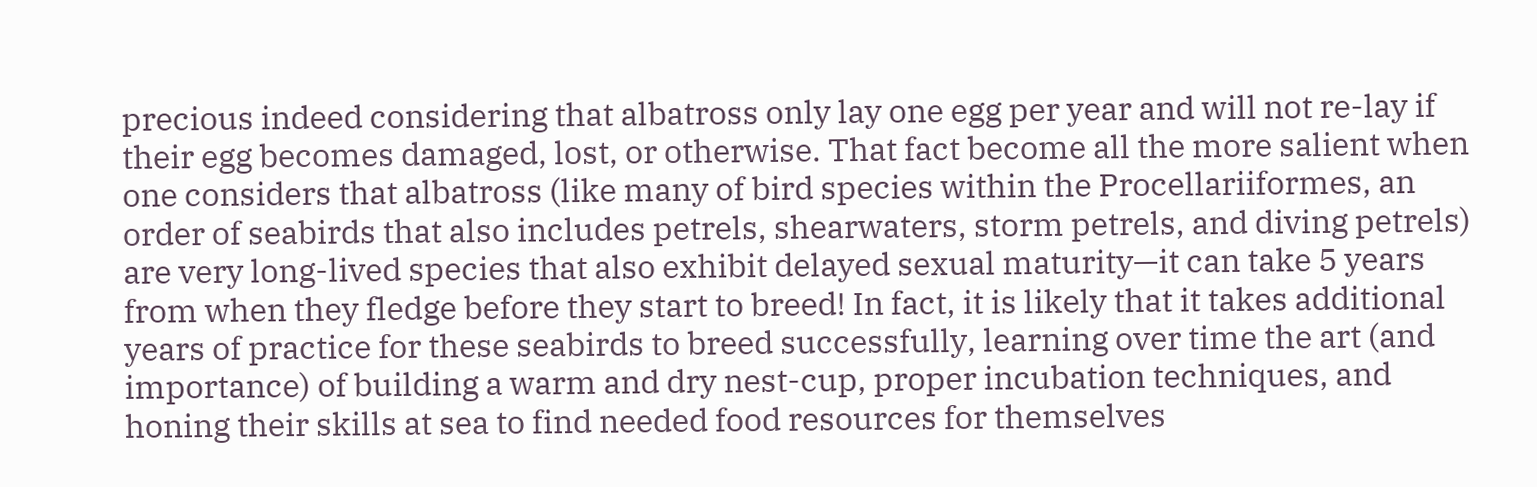precious indeed considering that albatross only lay one egg per year and will not re-lay if their egg becomes damaged, lost, or otherwise. That fact become all the more salient when one considers that albatross (like many of bird species within the Procellariiformes, an order of seabirds that also includes petrels, shearwaters, storm petrels, and diving petrels) are very long-lived species that also exhibit delayed sexual maturity—it can take 5 years from when they fledge before they start to breed! In fact, it is likely that it takes additional years of practice for these seabirds to breed successfully, learning over time the art (and importance) of building a warm and dry nest-cup, proper incubation techniques, and honing their skills at sea to find needed food resources for themselves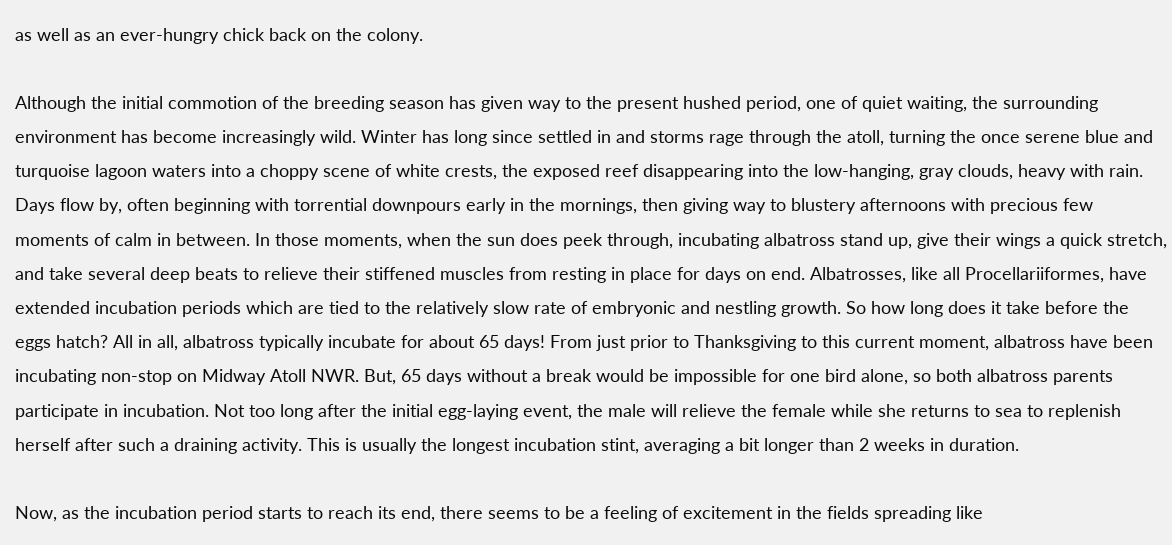as well as an ever-hungry chick back on the colony.

Although the initial commotion of the breeding season has given way to the present hushed period, one of quiet waiting, the surrounding environment has become increasingly wild. Winter has long since settled in and storms rage through the atoll, turning the once serene blue and turquoise lagoon waters into a choppy scene of white crests, the exposed reef disappearing into the low-hanging, gray clouds, heavy with rain. Days flow by, often beginning with torrential downpours early in the mornings, then giving way to blustery afternoons with precious few moments of calm in between. In those moments, when the sun does peek through, incubating albatross stand up, give their wings a quick stretch, and take several deep beats to relieve their stiffened muscles from resting in place for days on end. Albatrosses, like all Procellariiformes, have extended incubation periods which are tied to the relatively slow rate of embryonic and nestling growth. So how long does it take before the eggs hatch? All in all, albatross typically incubate for about 65 days! From just prior to Thanksgiving to this current moment, albatross have been incubating non-stop on Midway Atoll NWR. But, 65 days without a break would be impossible for one bird alone, so both albatross parents participate in incubation. Not too long after the initial egg-laying event, the male will relieve the female while she returns to sea to replenish herself after such a draining activity. This is usually the longest incubation stint, averaging a bit longer than 2 weeks in duration.

Now, as the incubation period starts to reach its end, there seems to be a feeling of excitement in the fields spreading like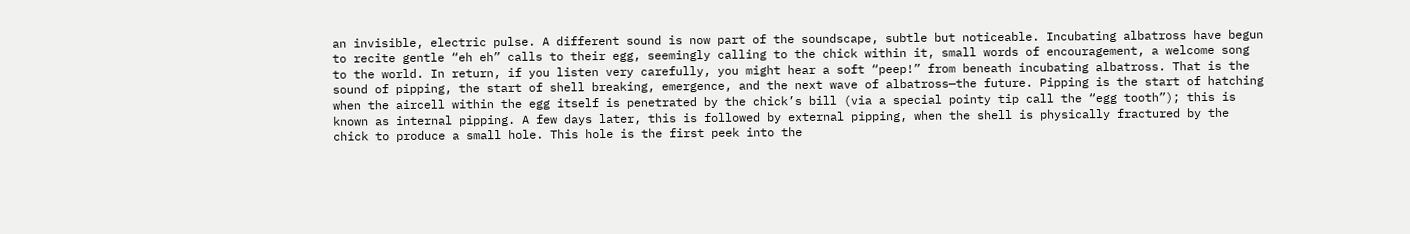an invisible, electric pulse. A different sound is now part of the soundscape, subtle but noticeable. Incubating albatross have begun to recite gentle “eh eh” calls to their egg, seemingly calling to the chick within it, small words of encouragement, a welcome song to the world. In return, if you listen very carefully, you might hear a soft “peep!” from beneath incubating albatross. That is the sound of pipping, the start of shell breaking, emergence, and the next wave of albatross—the future. Pipping is the start of hatching when the aircell within the egg itself is penetrated by the chick’s bill (via a special pointy tip call the “egg tooth”); this is known as internal pipping. A few days later, this is followed by external pipping, when the shell is physically fractured by the chick to produce a small hole. This hole is the first peek into the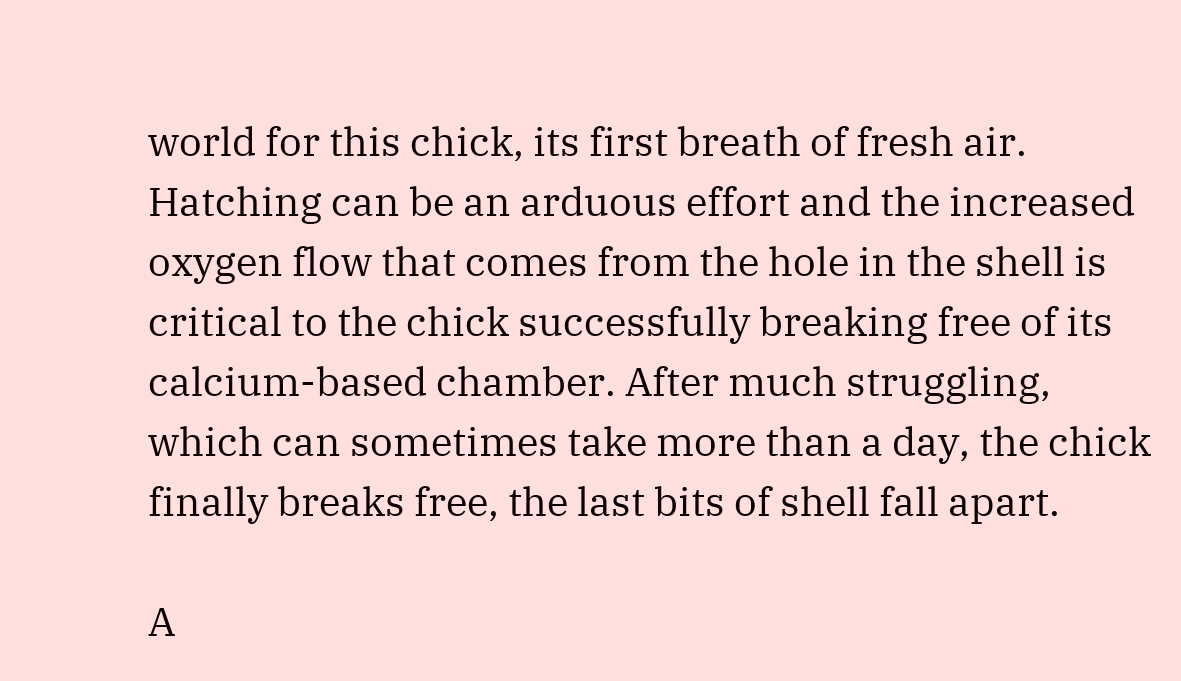world for this chick, its first breath of fresh air. Hatching can be an arduous effort and the increased oxygen flow that comes from the hole in the shell is critical to the chick successfully breaking free of its calcium-based chamber. After much struggling, which can sometimes take more than a day, the chick finally breaks free, the last bits of shell fall apart.

A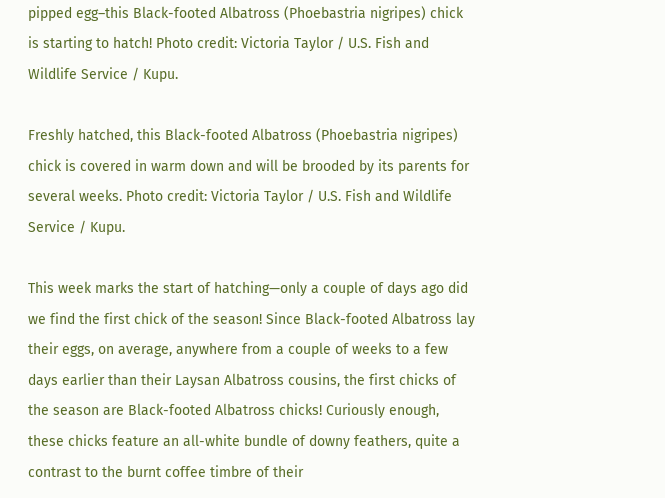pipped egg–this Black-footed Albatross (Phoebastria nigripes) chick is starting to hatch! Photo credit: Victoria Taylor / U.S. Fish and Wildlife Service / Kupu.

Freshly hatched, this Black-footed Albatross (Phoebastria nigripes) chick is covered in warm down and will be brooded by its parents for several weeks. Photo credit: Victoria Taylor / U.S. Fish and Wildlife Service / Kupu.

This week marks the start of hatching—only a couple of days ago did we find the first chick of the season! Since Black-footed Albatross lay their eggs, on average, anywhere from a couple of weeks to a few days earlier than their Laysan Albatross cousins, the first chicks of the season are Black-footed Albatross chicks! Curiously enough, these chicks feature an all-white bundle of downy feathers, quite a contrast to the burnt coffee timbre of their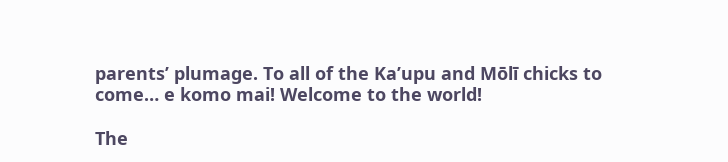parents’ plumage. To all of the Ka’upu and Mōlī chicks to come… e komo mai! Welcome to the world!

The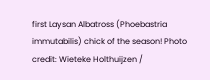first Laysan Albatross (Phoebastria immutabilis) chick of the season! Photo credit: Wieteke Holthuijzen /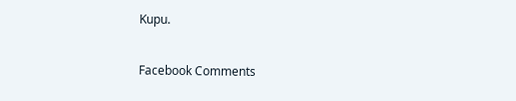Kupu.

Facebook Comments